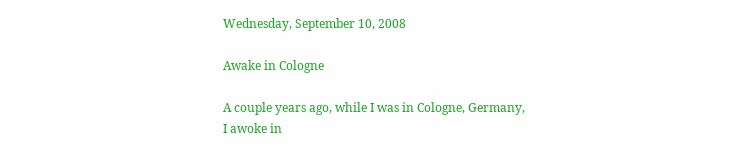Wednesday, September 10, 2008

Awake in Cologne

A couple years ago, while I was in Cologne, Germany, I awoke in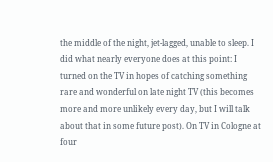the middle of the night, jet-lagged, unable to sleep. I did what nearly everyone does at this point: I turned on the TV in hopes of catching something rare and wonderful on late night TV (this becomes more and more unlikely every day, but I will talk about that in some future post). On TV in Cologne at four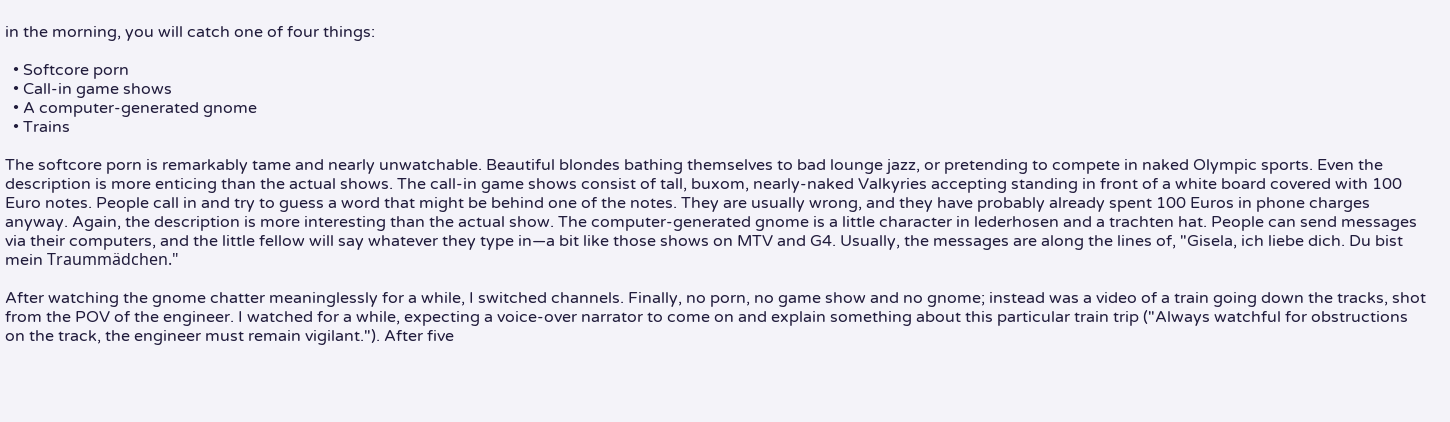in the morning, you will catch one of four things:

  • Softcore porn
  • Call-in game shows
  • A computer-generated gnome
  • Trains

The softcore porn is remarkably tame and nearly unwatchable. Beautiful blondes bathing themselves to bad lounge jazz, or pretending to compete in naked Olympic sports. Even the description is more enticing than the actual shows. The call-in game shows consist of tall, buxom, nearly-naked Valkyries accepting standing in front of a white board covered with 100 Euro notes. People call in and try to guess a word that might be behind one of the notes. They are usually wrong, and they have probably already spent 100 Euros in phone charges anyway. Again, the description is more interesting than the actual show. The computer-generated gnome is a little character in lederhosen and a trachten hat. People can send messages via their computers, and the little fellow will say whatever they type in—a bit like those shows on MTV and G4. Usually, the messages are along the lines of, "Gisela, ich liebe dich. Du bist mein Traummädchen."

After watching the gnome chatter meaninglessly for a while, I switched channels. Finally, no porn, no game show and no gnome; instead was a video of a train going down the tracks, shot from the POV of the engineer. I watched for a while, expecting a voice-over narrator to come on and explain something about this particular train trip ("Always watchful for obstructions on the track, the engineer must remain vigilant."). After five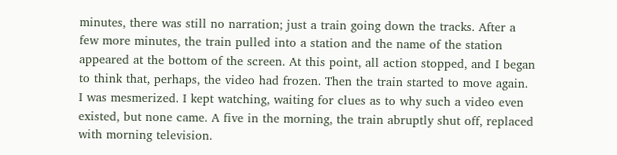minutes, there was still no narration; just a train going down the tracks. After a few more minutes, the train pulled into a station and the name of the station appeared at the bottom of the screen. At this point, all action stopped, and I began to think that, perhaps, the video had frozen. Then the train started to move again. I was mesmerized. I kept watching, waiting for clues as to why such a video even existed, but none came. A five in the morning, the train abruptly shut off, replaced with morning television.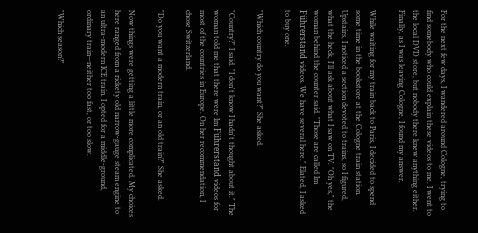For the next few days, I wandered around Cologne, trying to find somebody who could explain these videos to me. I went to the local DVD store, but nobody there knew anything either. Finally, as I was leaving Cologne, I found my answer.

While waiting for my train back to Paris, I decided to spend some time in the bookstore at the Cologne train station. Upstairs, I noticed a section devoted to trains, so I figured, what the heck, I'll ask about what I saw on TV. "Oh yes," the woman behind the counter said. "Those are called Im Führerstand videos. We have several here." Elated, I asked to buy one.

"Which country do you want?" She asked.

"Country?" I said. "I don't know I hadn't thought about it." The woman told me that there were Im Führerstand videos for most of the countries in Europe. On her recommendation, I chose Switzerland.

"Do you want a modern train, or an old train?" She asked.

Now things were getting a little more complicated. My choices here ranged from a rickety old narrow-gauge steam engine to an ultra-modern ICE train. I opted for a middle-ground, ordinary train—neither too fast, or too slow.

"Which season?"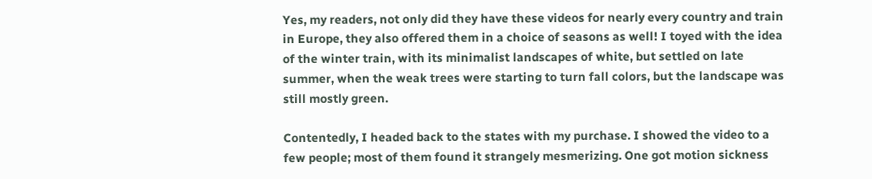Yes, my readers, not only did they have these videos for nearly every country and train in Europe, they also offered them in a choice of seasons as well! I toyed with the idea of the winter train, with its minimalist landscapes of white, but settled on late summer, when the weak trees were starting to turn fall colors, but the landscape was still mostly green.

Contentedly, I headed back to the states with my purchase. I showed the video to a few people; most of them found it strangely mesmerizing. One got motion sickness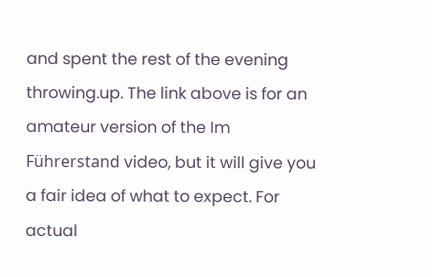and spent the rest of the evening throwing.up. The link above is for an amateur version of the Im Führerstand video, but it will give you a fair idea of what to expect. For actual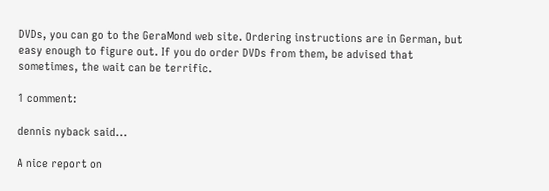DVDs, you can go to the GeraMond web site. Ordering instructions are in German, but easy enough to figure out. If you do order DVDs from them, be advised that sometimes, the wait can be terrific.

1 comment:

dennis nyback said...

A nice report on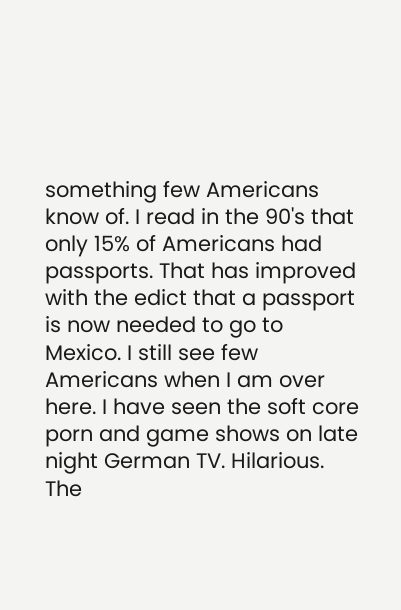something few Americans know of. I read in the 90's that only 15% of Americans had passports. That has improved with the edict that a passport is now needed to go to Mexico. I still see few Americans when I am over here. I have seen the soft core porn and game shows on late night German TV. Hilarious. The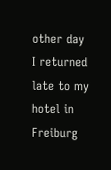other day I returned late to my hotel in Freiburg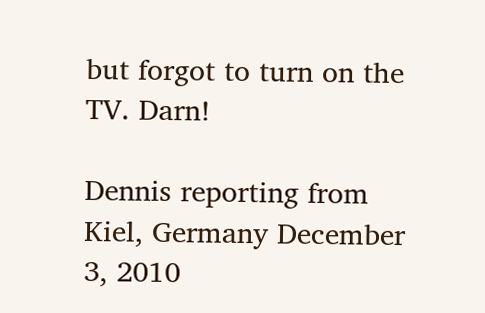but forgot to turn on the TV. Darn!

Dennis reporting from Kiel, Germany December 3, 2010